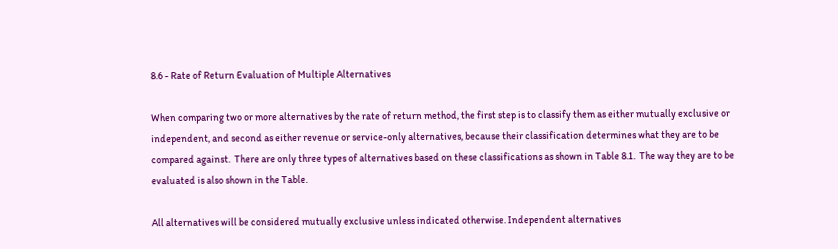8.6 - Rate of Return Evaluation of Multiple Alternatives

When comparing two or more alternatives by the rate of return method, the first step is to classify them as either mutually exclusive or independent, and second as either revenue or service-only alternatives, because their classification determines what they are to be compared against.  There are only three types of alternatives based on these classifications as shown in Table 8.1.  The way they are to be evaluated is also shown in the Table.

All alternatives will be considered mutually exclusive unless indicated otherwise. Independent alternatives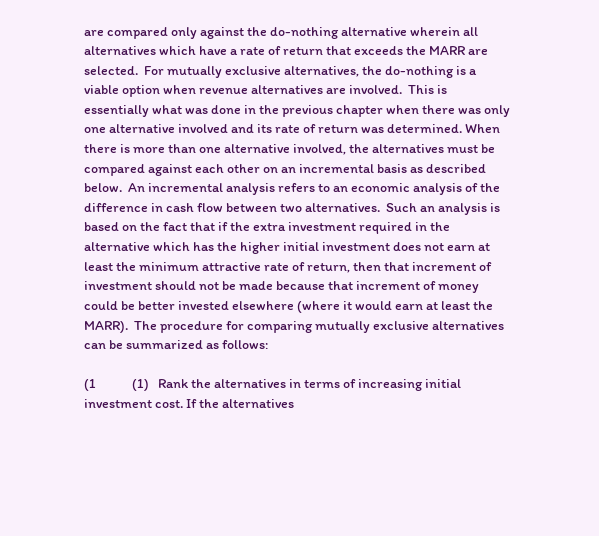are compared only against the do-nothing alternative wherein all alternatives which have a rate of return that exceeds the MARR are selected.  For mutually exclusive alternatives, the do-nothing is a viable option when revenue alternatives are involved.  This is essentially what was done in the previous chapter when there was only one alternative involved and its rate of return was determined. When there is more than one alternative involved, the alternatives must be compared against each other on an incremental basis as described below.  An incremental analysis refers to an economic analysis of the difference in cash flow between two alternatives.  Such an analysis is based on the fact that if the extra investment required in the alternative which has the higher initial investment does not earn at least the minimum attractive rate of return, then that increment of investment should not be made because that increment of money could be better invested elsewhere (where it would earn at least the MARR).  The procedure for comparing mutually exclusive alternatives can be summarized as follows:

(1            (1)   Rank the alternatives in terms of increasing initial investment cost. If the alternatives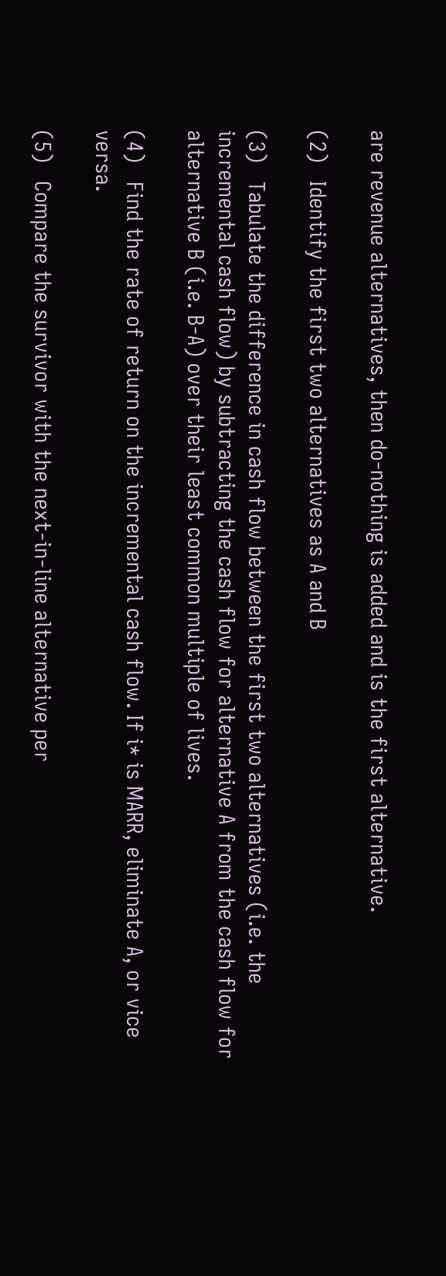are revenue alternatives, then do-nothing is added and is the first alternative.

(2)   Identify the first two alternatives as A and B

(3)   Tabulate the difference in cash flow between the first two alternatives (i.e. the incremental cash flow) by subtracting the cash flow for alternative A from the cash flow for alternative B (i.e. B-A) over their least common multiple of lives.

(4)   Find the rate of return on the incremental cash flow. If i* is MARR, eliminate A, or vice versa.

(5)   Compare the survivor with the next-in-line alternative per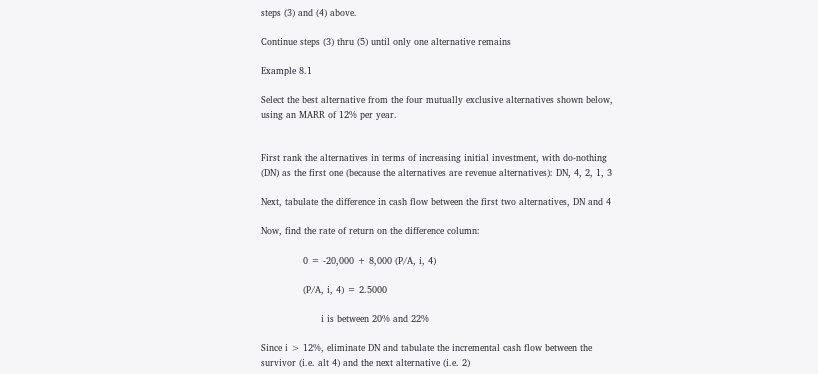steps (3) and (4) above.

Continue steps (3) thru (5) until only one alternative remains

Example 8.1

Select the best alternative from the four mutually exclusive alternatives shown below, using an MARR of 12% per year.


First rank the alternatives in terms of increasing initial investment, with do-nothing (DN) as the first one (because the alternatives are revenue alternatives): DN, 4, 2, 1, 3

Next, tabulate the difference in cash flow between the first two alternatives, DN and 4

Now, find the rate of return on the difference column:

              0 = -20,000 + 8,000 (P/A, i, 4)

              (P/A, i, 4) = 2.5000

                    i is between 20% and 22%

Since i > 12%, eliminate DN and tabulate the incremental cash flow between the survivor (i.e. alt 4) and the next alternative (i.e. 2)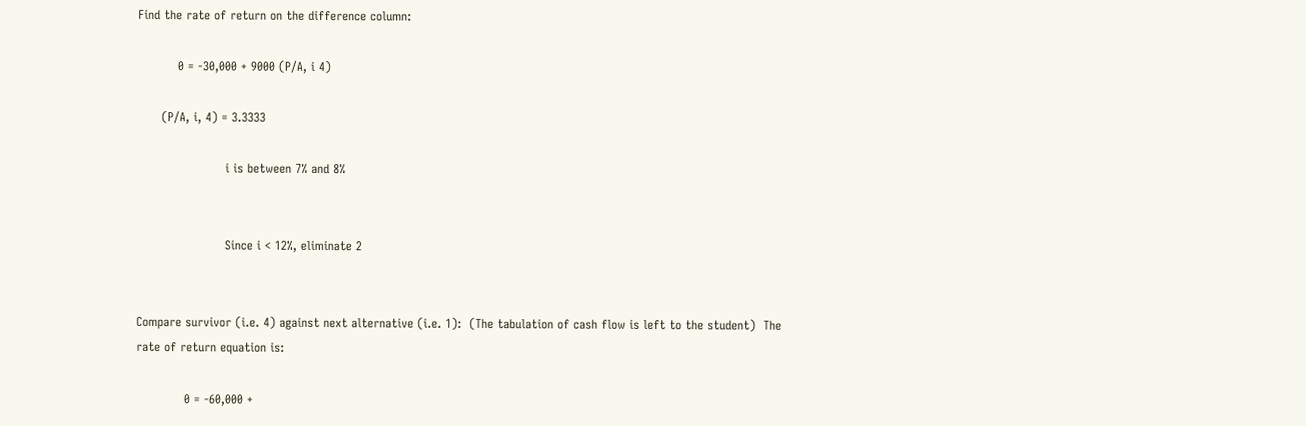Find the rate of return on the difference column:

          0 = -30,000 + 9000 (P/A, i 4)

      (P/A, i, 4) = 3.3333

                      i is between 7% and 8%


                      Since i < 12%, eliminate 2


Compare survivor (i.e. 4) against next alternative (i.e. 1):  (The tabulation of cash flow is left to the student)  The rate of return equation is:

            0 = -60,000 +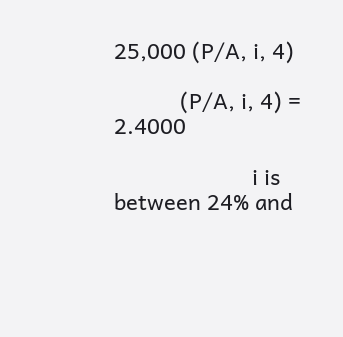25,000 (P/A, i, 4)

           (P/A, i, 4) = 2.4000

                       i is between 24% and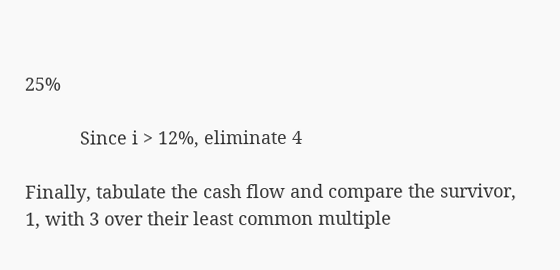25%

           Since i > 12%, eliminate 4

Finally, tabulate the cash flow and compare the survivor, 1, with 3 over their least common multiple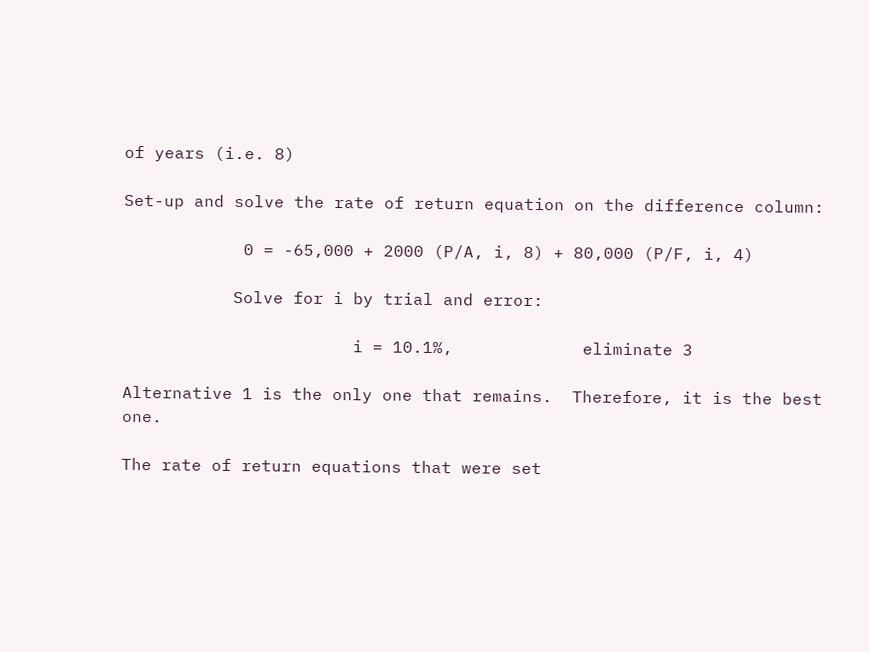of years (i.e. 8)

Set-up and solve the rate of return equation on the difference column:

            0 = -65,000 + 2000 (P/A, i, 8) + 80,000 (P/F, i, 4)

           Solve for i by trial and error:

                       i = 10.1%,             eliminate 3

Alternative 1 is the only one that remains.  Therefore, it is the best one.

The rate of return equations that were set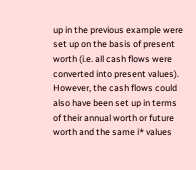up in the previous example were set up on the basis of present worth (i.e. all cash flows were converted into present values). However, the cash flows could also have been set up in terms of their annual worth or future worth and the same i* values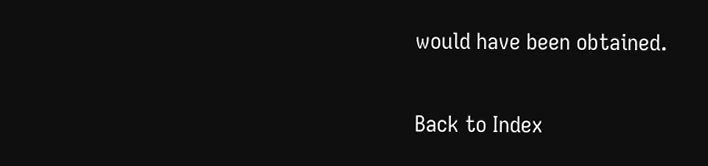would have been obtained.

Back to Index